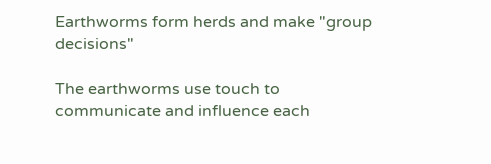Earthworms form herds and make "group decisions"

The earthworms use touch to communicate and influence each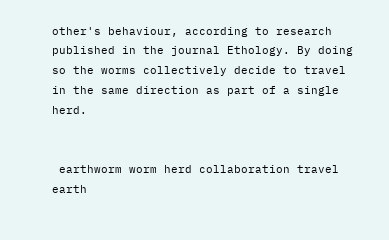other's behaviour, according to research published in the journal Ethology. By doing so the worms collectively decide to travel in the same direction as part of a single herd.


 earthworm worm herd collaboration travel earth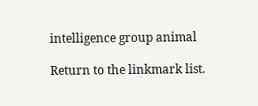intelligence group animal

Return to the linkmark list.